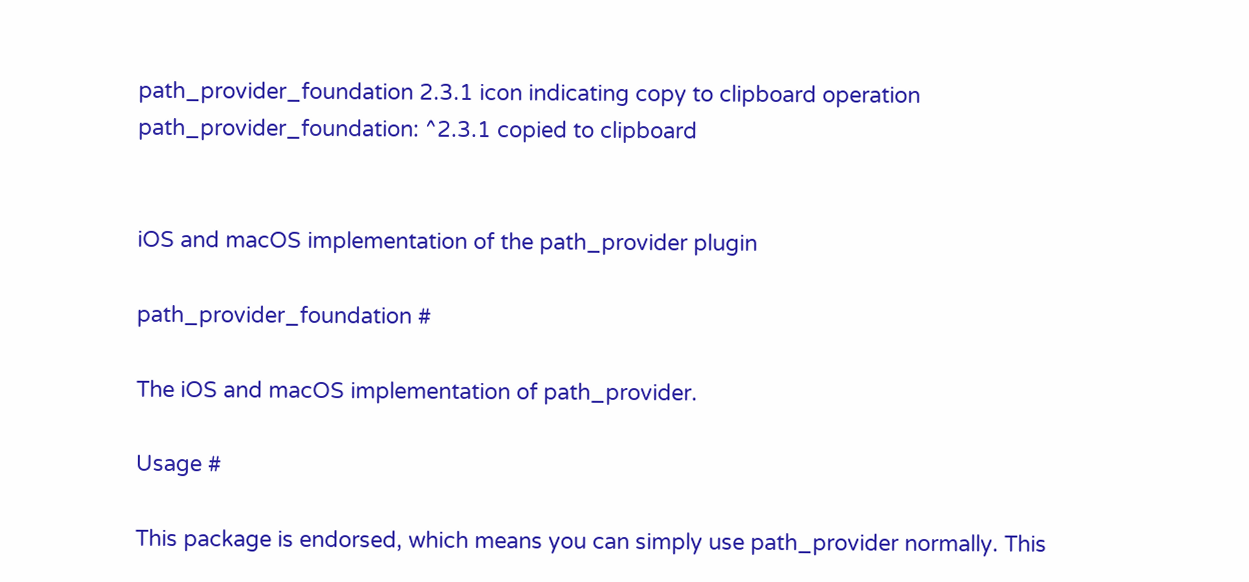path_provider_foundation 2.3.1 icon indicating copy to clipboard operation
path_provider_foundation: ^2.3.1 copied to clipboard


iOS and macOS implementation of the path_provider plugin

path_provider_foundation #

The iOS and macOS implementation of path_provider.

Usage #

This package is endorsed, which means you can simply use path_provider normally. This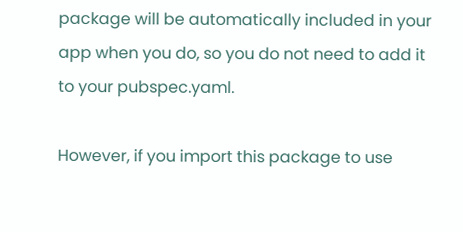package will be automatically included in your app when you do, so you do not need to add it to your pubspec.yaml.

However, if you import this package to use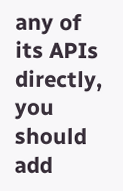any of its APIs directly, you should add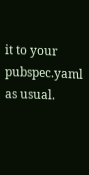it to your pubspec.yaml as usual.